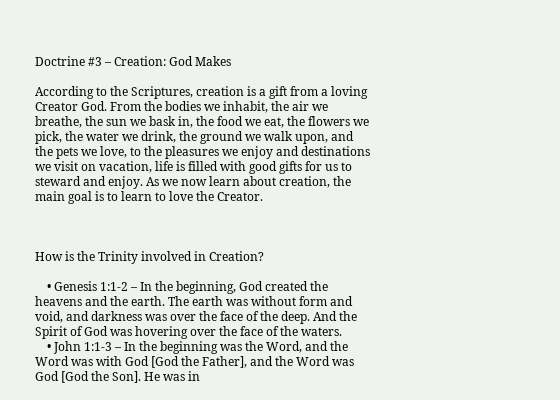Doctrine #3 – Creation: God Makes

According to the Scriptures, creation is a gift from a loving Creator God. From the bodies we inhabit, the air we breathe, the sun we bask in, the food we eat, the flowers we pick, the water we drink, the ground we walk upon, and the pets we love, to the pleasures we enjoy and destinations we visit on vacation, life is filled with good gifts for us to steward and enjoy. As we now learn about creation, the main goal is to learn to love the Creator.



How is the Trinity involved in Creation?

    • Genesis 1:1-2 – In the beginning, God created the heavens and the earth. The earth was without form and void, and darkness was over the face of the deep. And the Spirit of God was hovering over the face of the waters.
    • John 1:1-3 – In the beginning was the Word, and the Word was with God [God the Father], and the Word was God [God the Son]. He was in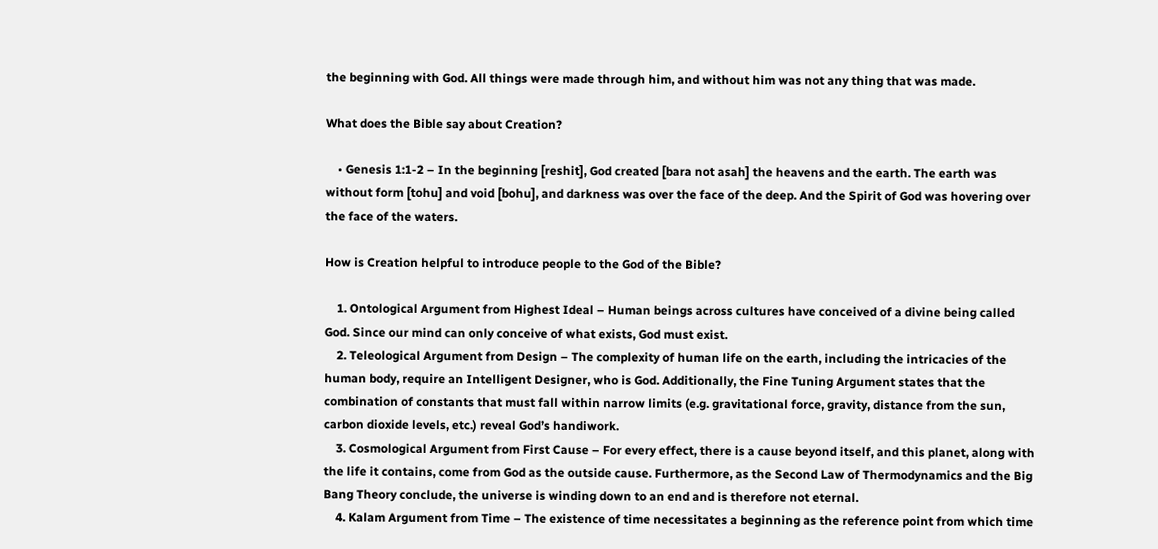the beginning with God. All things were made through him, and without him was not any thing that was made.

What does the Bible say about Creation?

    • Genesis 1:1-2 – In the beginning [reshit], God created [bara not asah] the heavens and the earth. The earth was without form [tohu] and void [bohu], and darkness was over the face of the deep. And the Spirit of God was hovering over the face of the waters.

How is Creation helpful to introduce people to the God of the Bible?

    1. Ontological Argument from Highest Ideal – Human beings across cultures have conceived of a divine being called God. Since our mind can only conceive of what exists, God must exist.
    2. Teleological Argument from Design – The complexity of human life on the earth, including the intricacies of the human body, require an Intelligent Designer, who is God. Additionally, the Fine Tuning Argument states that the combination of constants that must fall within narrow limits (e.g. gravitational force, gravity, distance from the sun, carbon dioxide levels, etc.) reveal God’s handiwork.
    3. Cosmological Argument from First Cause – For every effect, there is a cause beyond itself, and this planet, along with the life it contains, come from God as the outside cause. Furthermore, as the Second Law of Thermodynamics and the Big Bang Theory conclude, the universe is winding down to an end and is therefore not eternal.
    4. Kalam Argument from Time – The existence of time necessitates a beginning as the reference point from which time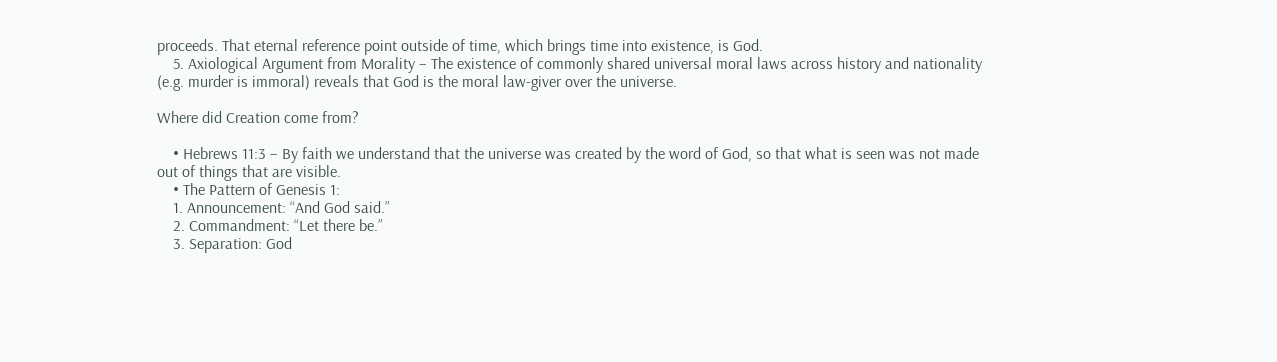proceeds. That eternal reference point outside of time, which brings time into existence, is God.
    5. Axiological Argument from Morality – The existence of commonly shared universal moral laws across history and nationality (e.g. murder is immoral) reveals that God is the moral law-giver over the universe.

Where did Creation come from?

    • Hebrews 11:3 – By faith we understand that the universe was created by the word of God, so that what is seen was not made out of things that are visible.
    • The Pattern of Genesis 1:
    1. Announcement: “And God said.”
    2. Commandment: “Let there be.”
    3. Separation: God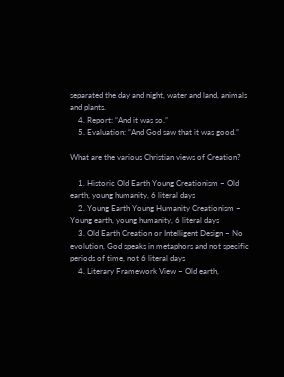separated the day and night, water and land, animals and plants.
    4. Report: “And it was so.”
    5. Evaluation: “And God saw that it was good.”

What are the various Christian views of Creation?

    1. Historic Old Earth Young Creationism – Old earth, young humanity, 6 literal days
    2. Young Earth Young Humanity Creationism – Young earth, young humanity, 6 literal days
    3. Old Earth Creation or Intelligent Design – No evolution, God speaks in metaphors and not specific periods of time, not 6 literal days
    4. Literary Framework View – Old earth,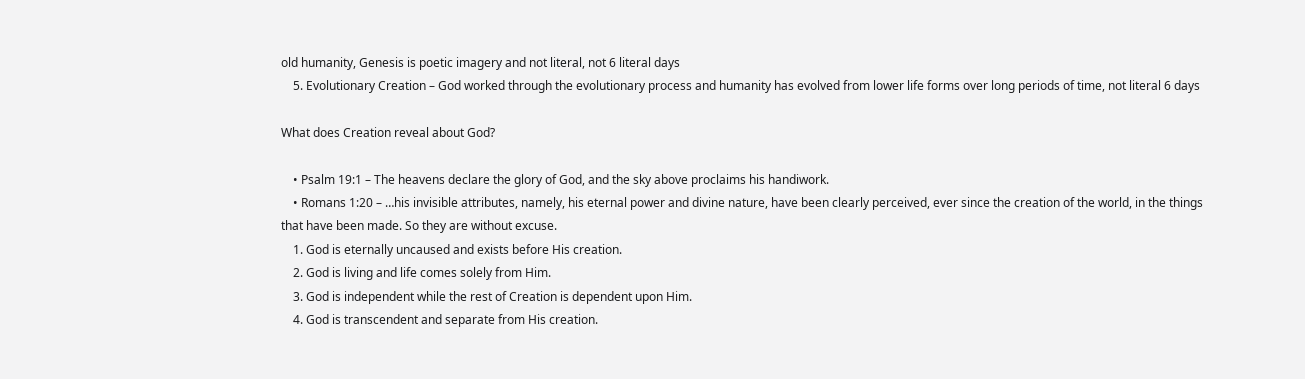old humanity, Genesis is poetic imagery and not literal, not 6 literal days
    5. Evolutionary Creation – God worked through the evolutionary process and humanity has evolved from lower life forms over long periods of time, not literal 6 days

What does Creation reveal about God?

    • Psalm 19:1 – The heavens declare the glory of God, and the sky above proclaims his handiwork.
    • Romans 1:20 – …his invisible attributes, namely, his eternal power and divine nature, have been clearly perceived, ever since the creation of the world, in the things that have been made. So they are without excuse.
    1. God is eternally uncaused and exists before His creation.
    2. God is living and life comes solely from Him.
    3. God is independent while the rest of Creation is dependent upon Him.
    4. God is transcendent and separate from His creation.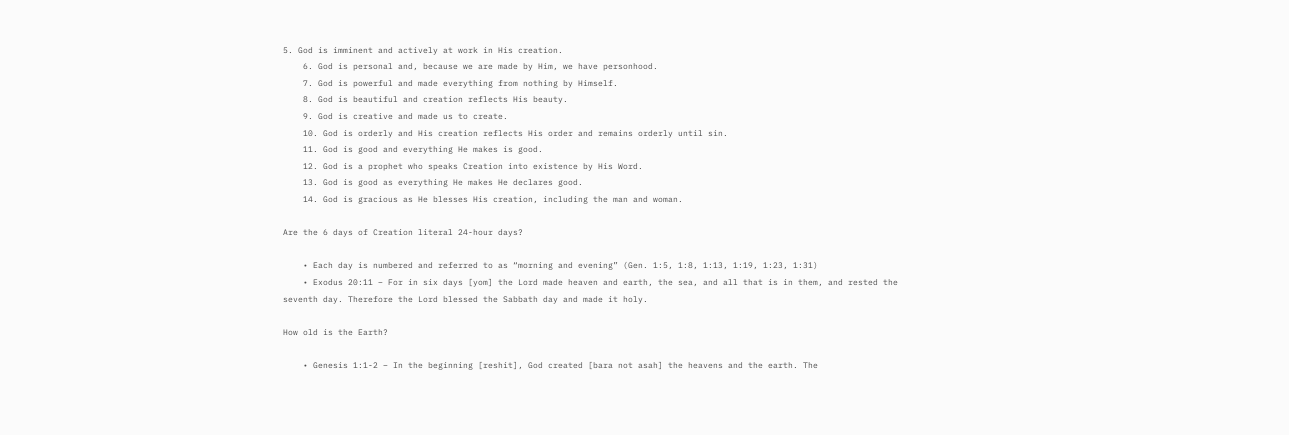5. God is imminent and actively at work in His creation.
    6. God is personal and, because we are made by Him, we have personhood.
    7. God is powerful and made everything from nothing by Himself.
    8. God is beautiful and creation reflects His beauty.
    9. God is creative and made us to create.
    10. God is orderly and His creation reflects His order and remains orderly until sin.
    11. God is good and everything He makes is good.
    12. God is a prophet who speaks Creation into existence by His Word.
    13. God is good as everything He makes He declares good.
    14. God is gracious as He blesses His creation, including the man and woman.

Are the 6 days of Creation literal 24-hour days?

    • Each day is numbered and referred to as “morning and evening” (Gen. 1:5, 1:8, 1:13, 1:19, 1:23, 1:31)
    • Exodus 20:11 – For in six days [yom] the Lord made heaven and earth, the sea, and all that is in them, and rested the seventh day. Therefore the Lord blessed the Sabbath day and made it holy.

How old is the Earth?

    • Genesis 1:1-2 – In the beginning [reshit], God created [bara not asah] the heavens and the earth. The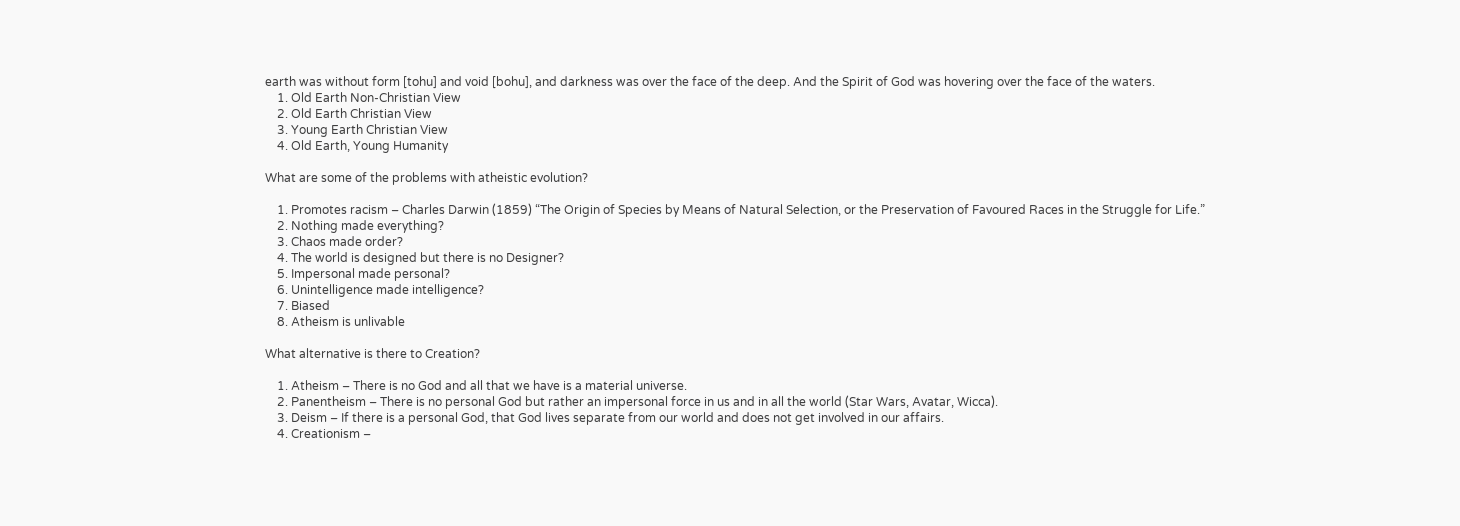earth was without form [tohu] and void [bohu], and darkness was over the face of the deep. And the Spirit of God was hovering over the face of the waters.
    1. Old Earth Non-Christian View
    2. Old Earth Christian View
    3. Young Earth Christian View
    4. Old Earth, Young Humanity

What are some of the problems with atheistic evolution?

    1. Promotes racism – Charles Darwin (1859) “The Origin of Species by Means of Natural Selection, or the Preservation of Favoured Races in the Struggle for Life.”
    2. Nothing made everything?
    3. Chaos made order?
    4. The world is designed but there is no Designer?
    5. Impersonal made personal?
    6. Unintelligence made intelligence?
    7. Biased
    8. Atheism is unlivable

What alternative is there to Creation?

    1. Atheism – There is no God and all that we have is a material universe.
    2. Panentheism – There is no personal God but rather an impersonal force in us and in all the world (Star Wars, Avatar, Wicca).
    3. Deism – If there is a personal God, that God lives separate from our world and does not get involved in our affairs.
    4. Creationism –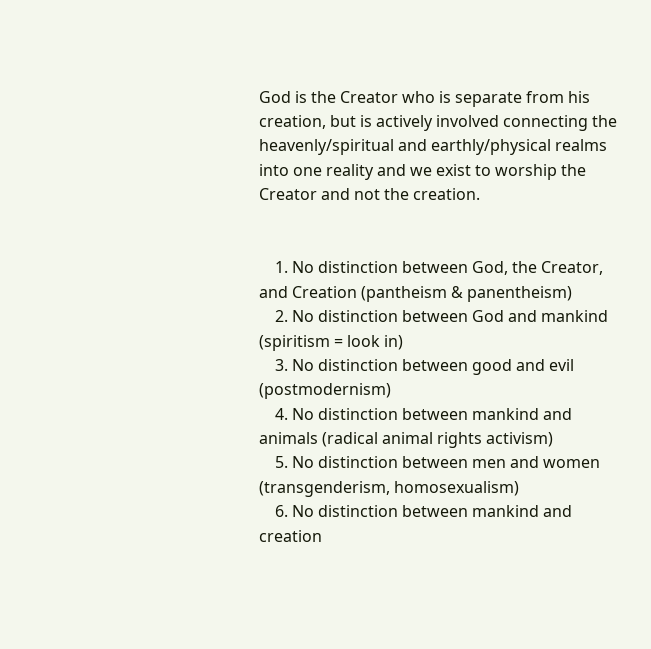God is the Creator who is separate from his creation, but is actively involved connecting the heavenly/spiritual and earthly/physical realms into one reality and we exist to worship the Creator and not the creation.


    1. No distinction between God, the Creator, and Creation (pantheism & panentheism)
    2. No distinction between God and mankind (spiritism = look in)
    3. No distinction between good and evil (postmodernism)
    4. No distinction between mankind and animals (radical animal rights activism)
    5. No distinction between men and women (transgenderism, homosexualism)
    6. No distinction between mankind and creation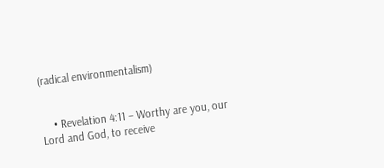(radical environmentalism)


    • Revelation 4:11 – Worthy are you, our Lord and God, to receive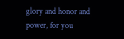glory and honor and power, for you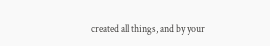created all things, and by your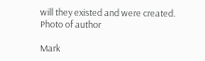will they existed and were created.
Photo of author

Mark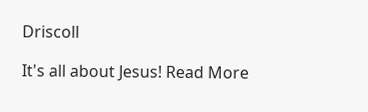Driscoll

It's all about Jesus! Read More